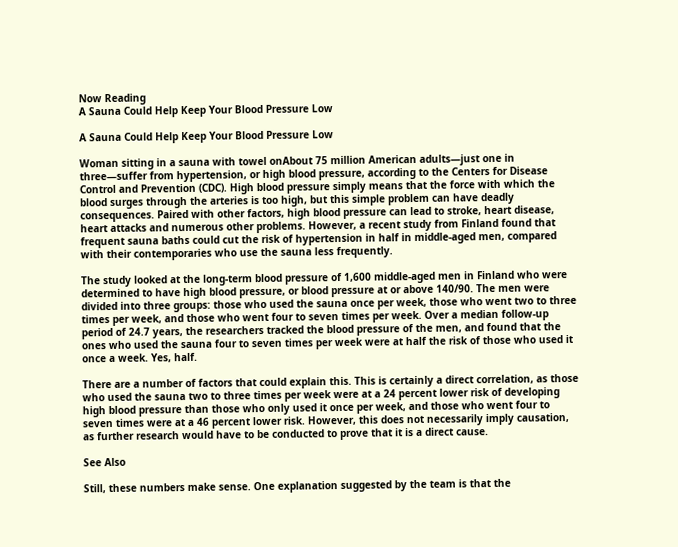Now Reading
A Sauna Could Help Keep Your Blood Pressure Low

A Sauna Could Help Keep Your Blood Pressure Low

Woman sitting in a sauna with towel onAbout 75 million American adults—just one in three—suffer from hypertension, or high blood pressure, according to the Centers for Disease Control and Prevention (CDC). High blood pressure simply means that the force with which the blood surges through the arteries is too high, but this simple problem can have deadly consequences. Paired with other factors, high blood pressure can lead to stroke, heart disease, heart attacks and numerous other problems. However, a recent study from Finland found that frequent sauna baths could cut the risk of hypertension in half in middle-aged men, compared with their contemporaries who use the sauna less frequently.

The study looked at the long-term blood pressure of 1,600 middle-aged men in Finland who were determined to have high blood pressure, or blood pressure at or above 140/90. The men were divided into three groups: those who used the sauna once per week, those who went two to three times per week, and those who went four to seven times per week. Over a median follow-up period of 24.7 years, the researchers tracked the blood pressure of the men, and found that the ones who used the sauna four to seven times per week were at half the risk of those who used it once a week. Yes, half.

There are a number of factors that could explain this. This is certainly a direct correlation, as those who used the sauna two to three times per week were at a 24 percent lower risk of developing high blood pressure than those who only used it once per week, and those who went four to seven times were at a 46 percent lower risk. However, this does not necessarily imply causation, as further research would have to be conducted to prove that it is a direct cause.

See Also

Still, these numbers make sense. One explanation suggested by the team is that the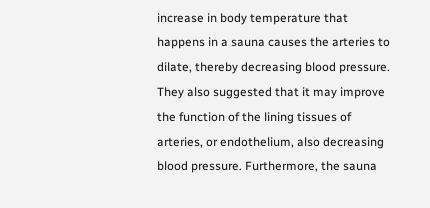increase in body temperature that happens in a sauna causes the arteries to dilate, thereby decreasing blood pressure. They also suggested that it may improve the function of the lining tissues of arteries, or endothelium, also decreasing blood pressure. Furthermore, the sauna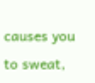causes you to sweat,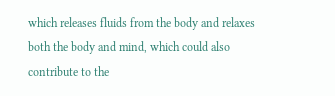which releases fluids from the body and relaxes both the body and mind, which could also contribute to the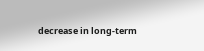decrease in long-term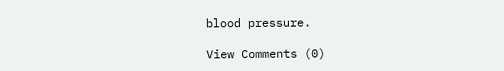blood pressure.

View Comments (0)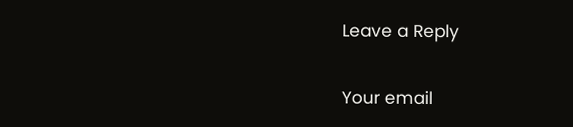Leave a Reply

Your email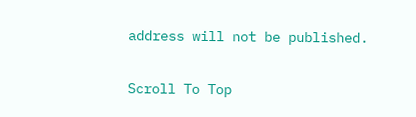address will not be published.

Scroll To Top